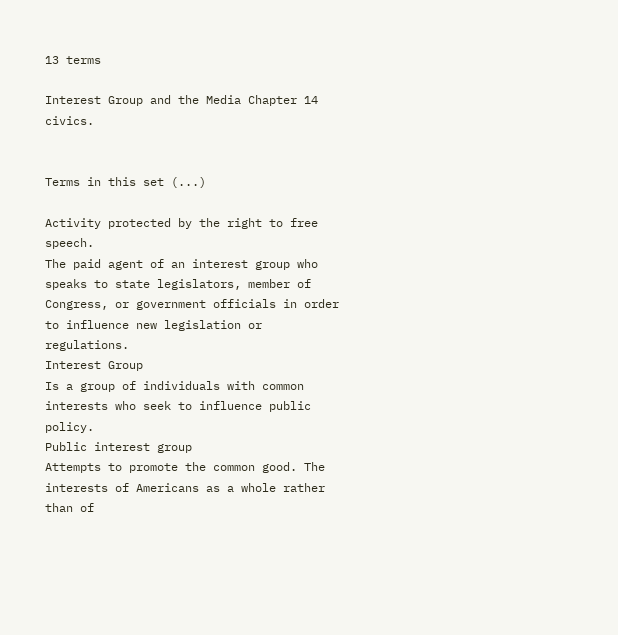13 terms

Interest Group and the Media Chapter 14 civics.


Terms in this set (...)

Activity protected by the right to free speech.
The paid agent of an interest group who speaks to state legislators, member of Congress, or government officials in order to influence new legislation or regulations.
Interest Group
Is a group of individuals with common interests who seek to influence public policy.
Public interest group
Attempts to promote the common good. The interests of Americans as a whole rather than of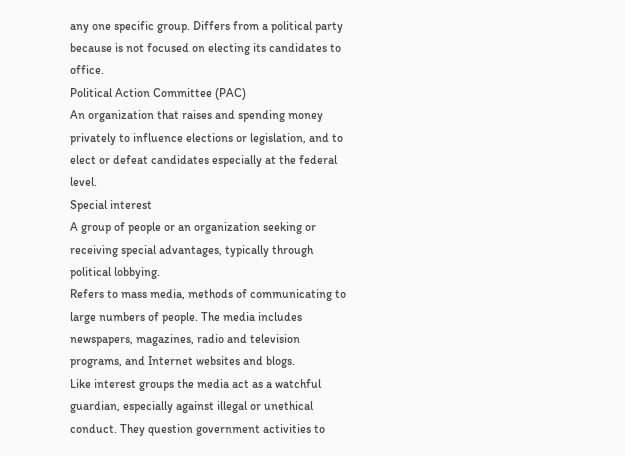any one specific group. Differs from a political party because is not focused on electing its candidates to office.
Political Action Committee (PAC)
An organization that raises and spending money privately to influence elections or legislation, and to elect or defeat candidates especially at the federal level.
Special interest
A group of people or an organization seeking or receiving special advantages, typically through political lobbying.
Refers to mass media, methods of communicating to large numbers of people. The media includes newspapers, magazines, radio and television programs, and Internet websites and blogs.
Like interest groups the media act as a watchful guardian, especially against illegal or unethical conduct. They question government activities to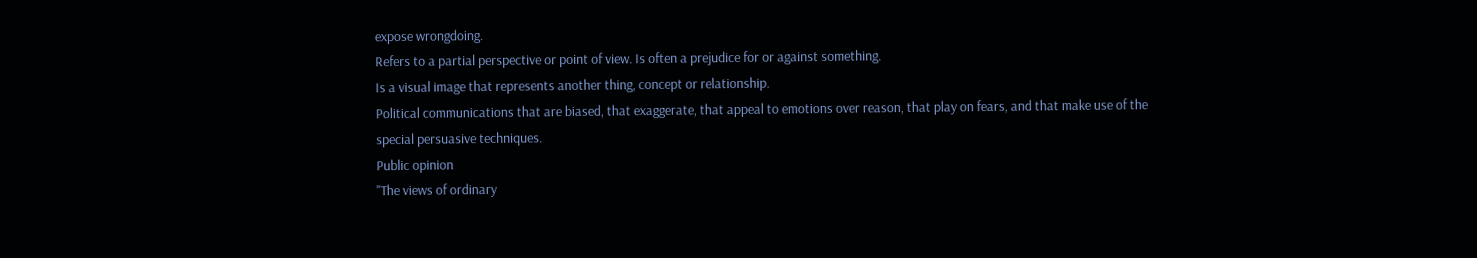expose wrongdoing.
Refers to a partial perspective or point of view. Is often a prejudice for or against something.
Is a visual image that represents another thing, concept or relationship.
Political communications that are biased, that exaggerate, that appeal to emotions over reason, that play on fears, and that make use of the special persuasive techniques.
Public opinion
''The views of ordinary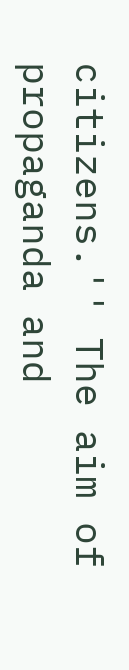citizens.'' The aim of propaganda and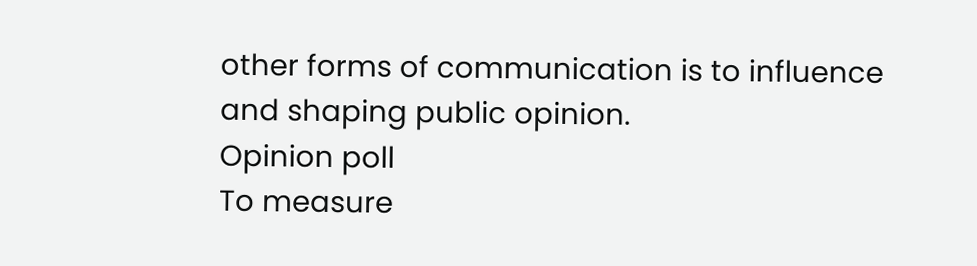other forms of communication is to influence and shaping public opinion.
Opinion poll
To measure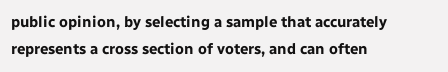public opinion, by selecting a sample that accurately represents a cross section of voters, and can often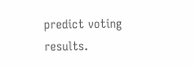predict voting results.